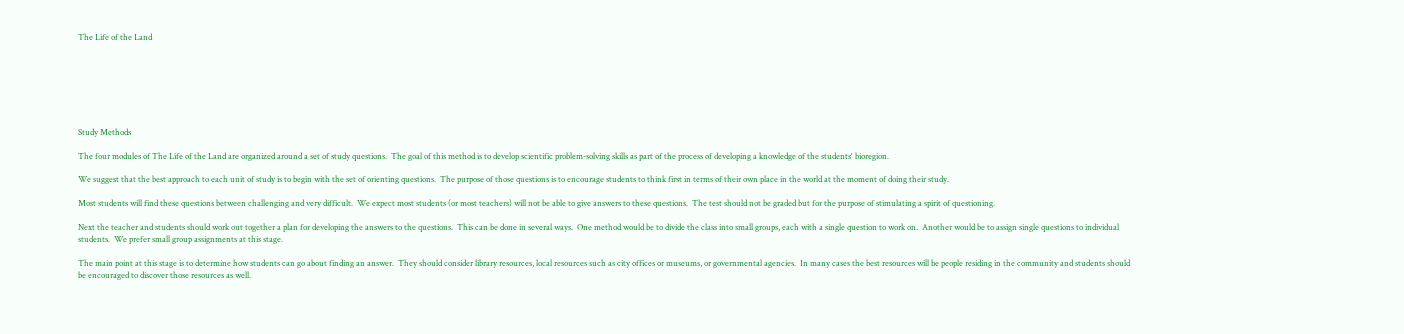The Life of the Land







Study Methods

The four modules of The Life of the Land are organized around a set of study questions.  The goal of this method is to develop scientific problem-solving skills as part of the process of developing a knowledge of the students' bioregion.

We suggest that the best approach to each unit of study is to begin with the set of orienting questions.  The purpose of those questions is to encourage students to think first in terms of their own place in the world at the moment of doing their study.

Most students will find these questions between challenging and very difficult.  We expect most students (or most teachers) will not be able to give answers to these questions.  The test should not be graded but for the purpose of stimulating a spirit of questioning.

Next the teacher and students should work out together a plan for developing the answers to the questions.  This can be done in several ways.  One method would be to divide the class into small groups, each with a single question to work on.  Another would be to assign single questions to individual students.  We prefer small group assignments at this stage.

The main point at this stage is to determine how students can go about finding an answer.  They should consider library resources, local resources such as city offices or museums, or governmental agencies.  In many cases the best resources will be people residing in the community and students should be encouraged to discover those resources as well.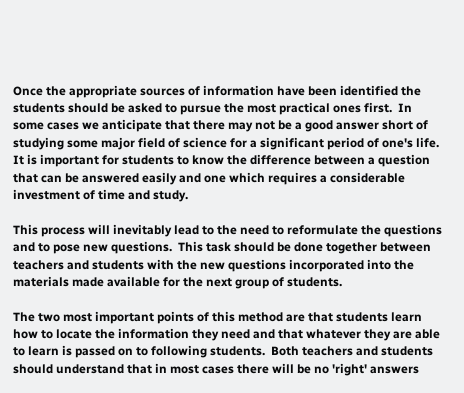Once the appropriate sources of information have been identified the students should be asked to pursue the most practical ones first.  In some cases we anticipate that there may not be a good answer short of studying some major field of science for a significant period of one's life.  It is important for students to know the difference between a question that can be answered easily and one which requires a considerable investment of time and study.

This process will inevitably lead to the need to reformulate the questions and to pose new questions.  This task should be done together between teachers and students with the new questions incorporated into the materials made available for the next group of students.

The two most important points of this method are that students learn how to locate the information they need and that whatever they are able to learn is passed on to following students.  Both teachers and students should understand that in most cases there will be no 'right' answers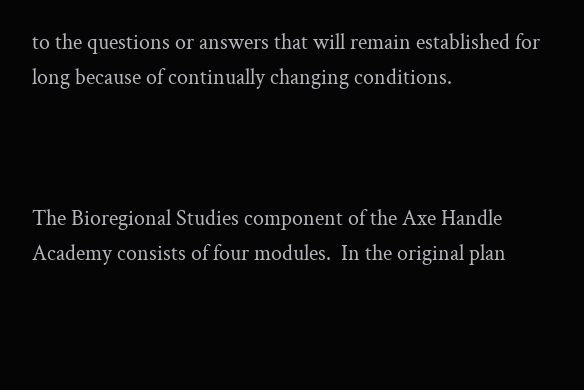to the questions or answers that will remain established for long because of continually changing conditions.



The Bioregional Studies component of the Axe Handle Academy consists of four modules.  In the original plan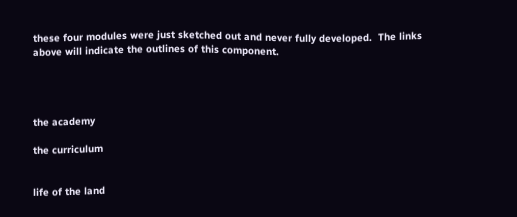these four modules were just sketched out and never fully developed.  The links above will indicate the outlines of this component.




the academy

the curriculum


life of the land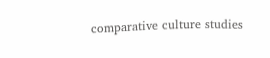comparative culture studies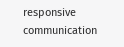responsive communication